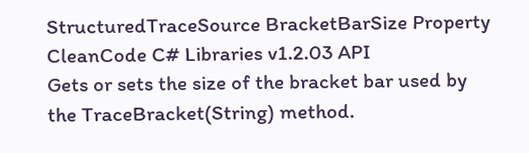StructuredTraceSource BracketBarSize Property CleanCode C# Libraries v1.2.03 API
Gets or sets the size of the bracket bar used by the TraceBracket(String) method.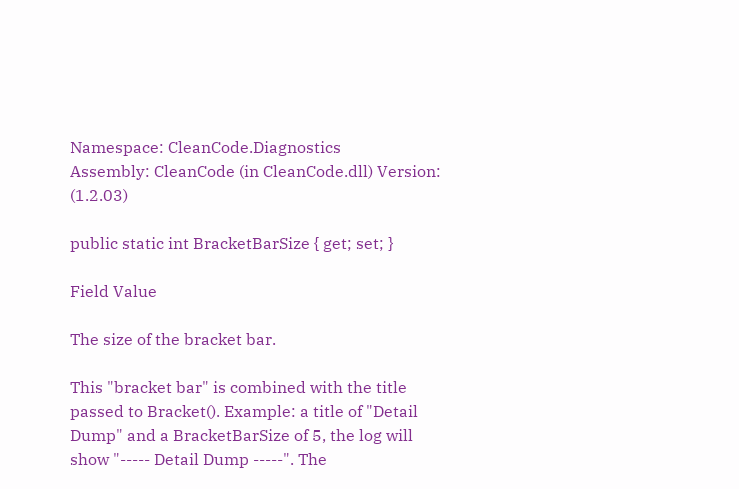Namespace: CleanCode.Diagnostics
Assembly: CleanCode (in CleanCode.dll) Version: (1.2.03)

public static int BracketBarSize { get; set; }

Field Value

The size of the bracket bar.

This "bracket bar" is combined with the title passed to Bracket(). Example: a title of "Detail Dump" and a BracketBarSize of 5, the log will show "----- Detail Dump -----". The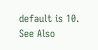default is 10.
See Also